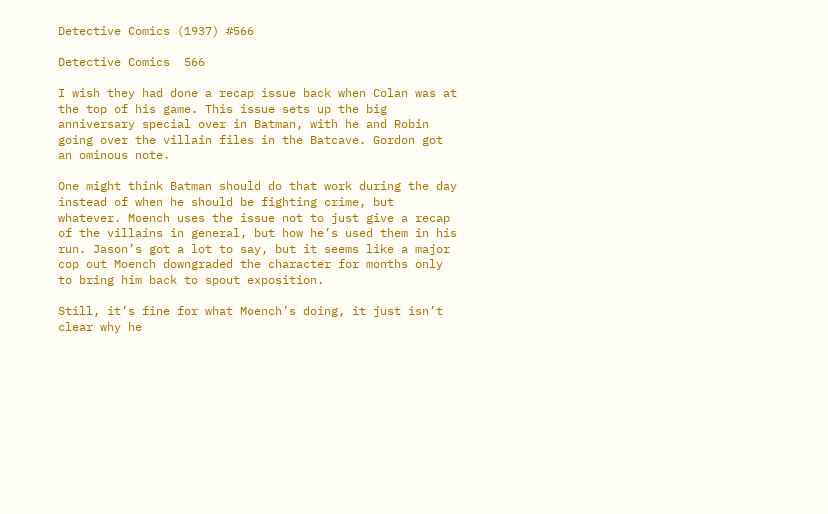Detective Comics (1937) #566

Detective Comics  566

I wish they had done a recap issue back when Colan was at the top of his game. This issue sets up the big anniversary special over in Batman, with he and Robin going over the villain files in the Batcave. Gordon got an ominous note.

One might think Batman should do that work during the day instead of when he should be fighting crime, but whatever. Moench uses the issue not to just give a recap of the villains in general, but how he’s used them in his run. Jason’s got a lot to say, but it seems like a major cop out Moench downgraded the character for months only to bring him back to spout exposition.

Still, it’s fine for what Moench’s doing, it just isn’t clear why he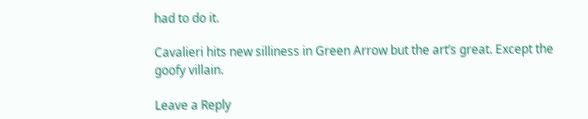had to do it.

Cavalieri hits new silliness in Green Arrow but the art’s great. Except the goofy villain.

Leave a Reply